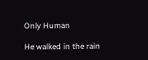Only Human

He walked in the rain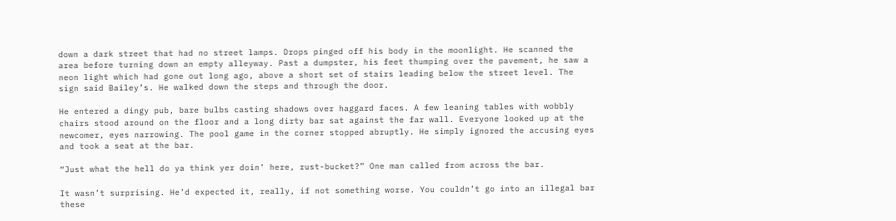down a dark street that had no street lamps. Drops pinged off his body in the moonlight. He scanned the area before turning down an empty alleyway. Past a dumpster, his feet thumping over the pavement, he saw a neon light which had gone out long ago, above a short set of stairs leading below the street level. The sign said Bailey’s. He walked down the steps and through the door.

He entered a dingy pub, bare bulbs casting shadows over haggard faces. A few leaning tables with wobbly chairs stood around on the floor and a long dirty bar sat against the far wall. Everyone looked up at the newcomer, eyes narrowing. The pool game in the corner stopped abruptly. He simply ignored the accusing eyes and took a seat at the bar.

“Just what the hell do ya think yer doin’ here, rust-bucket?” One man called from across the bar.

It wasn’t surprising. He’d expected it, really, if not something worse. You couldn’t go into an illegal bar these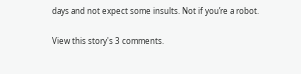days and not expect some insults. Not if you’re a robot.

View this story's 3 comments.